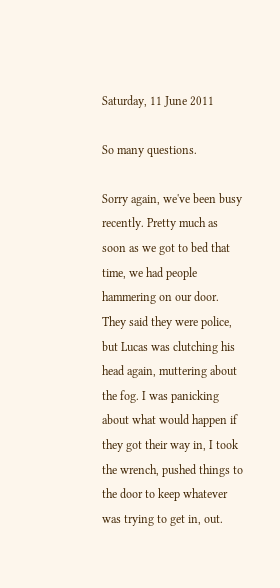Saturday, 11 June 2011

So many questions.

Sorry again, we've been busy recently. Pretty much as soon as we got to bed that time, we had people hammering on our door. They said they were police, but Lucas was clutching his head again, muttering about the fog. I was panicking about what would happen if they got their way in, I took the wrench, pushed things to the door to keep whatever was trying to get in, out.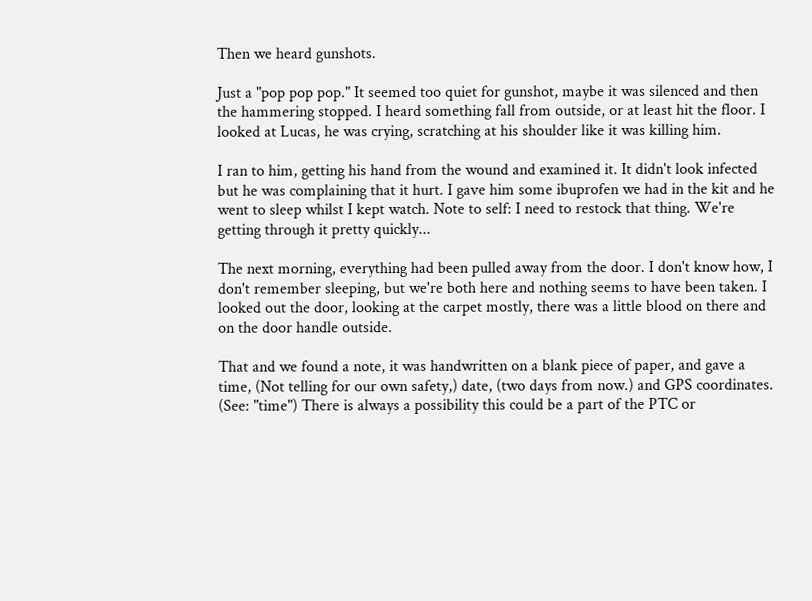Then we heard gunshots.

Just a "pop pop pop." It seemed too quiet for gunshot, maybe it was silenced and then the hammering stopped. I heard something fall from outside, or at least hit the floor. I looked at Lucas, he was crying, scratching at his shoulder like it was killing him.

I ran to him, getting his hand from the wound and examined it. It didn't look infected but he was complaining that it hurt. I gave him some ibuprofen we had in the kit and he went to sleep whilst I kept watch. Note to self: I need to restock that thing. We're getting through it pretty quickly...

The next morning, everything had been pulled away from the door. I don't know how, I don't remember sleeping, but we're both here and nothing seems to have been taken. I looked out the door, looking at the carpet mostly, there was a little blood on there and on the door handle outside.

That and we found a note, it was handwritten on a blank piece of paper, and gave a time, (Not telling for our own safety,) date, (two days from now.) and GPS coordinates. (See: "time") There is always a possibility this could be a part of the PTC or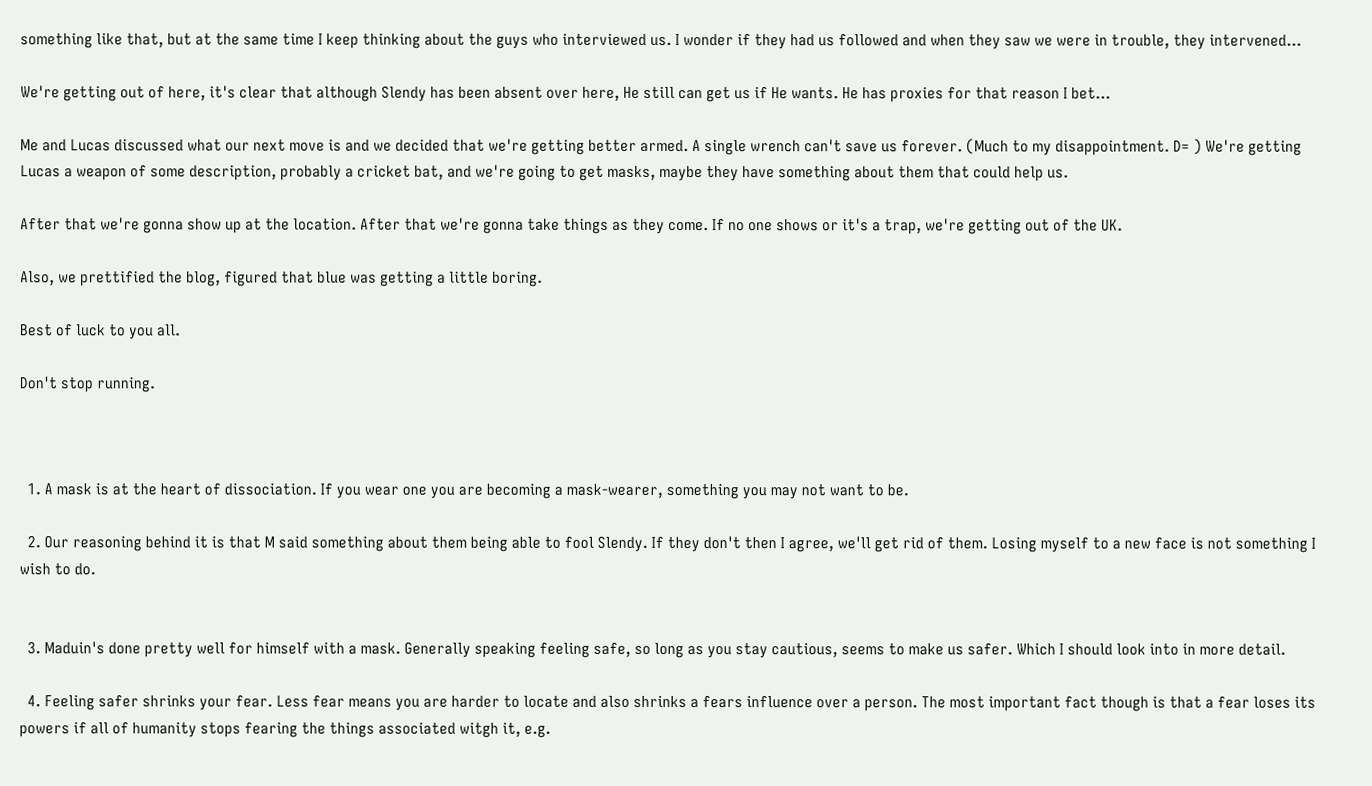something like that, but at the same time I keep thinking about the guys who interviewed us. I wonder if they had us followed and when they saw we were in trouble, they intervened...

We're getting out of here, it's clear that although Slendy has been absent over here, He still can get us if He wants. He has proxies for that reason I bet...

Me and Lucas discussed what our next move is and we decided that we're getting better armed. A single wrench can't save us forever. (Much to my disappointment. D= ) We're getting Lucas a weapon of some description, probably a cricket bat, and we're going to get masks, maybe they have something about them that could help us.

After that we're gonna show up at the location. After that we're gonna take things as they come. If no one shows or it's a trap, we're getting out of the UK.

Also, we prettified the blog, figured that blue was getting a little boring.

Best of luck to you all.

Don't stop running.



  1. A mask is at the heart of dissociation. If you wear one you are becoming a mask-wearer, something you may not want to be.

  2. Our reasoning behind it is that M said something about them being able to fool Slendy. If they don't then I agree, we'll get rid of them. Losing myself to a new face is not something I wish to do.


  3. Maduin's done pretty well for himself with a mask. Generally speaking feeling safe, so long as you stay cautious, seems to make us safer. Which I should look into in more detail.

  4. Feeling safer shrinks your fear. Less fear means you are harder to locate and also shrinks a fears influence over a person. The most important fact though is that a fear loses its powers if all of humanity stops fearing the things associated witgh it, e.g.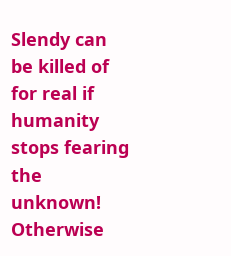Slendy can be killed of for real if humanity stops fearing the unknown! Otherwise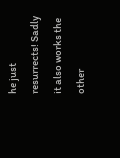he just resurrects! Sadly it also works the other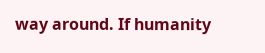way around. If humanity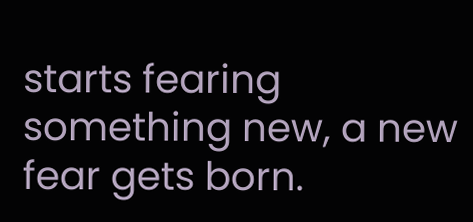starts fearing something new, a new fear gets born.